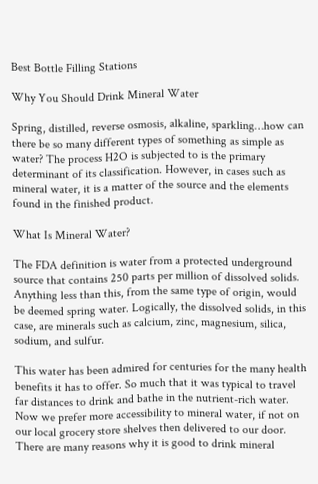Best Bottle Filling Stations

Why You Should Drink Mineral Water

Spring, distilled, reverse osmosis, alkaline, sparkling…how can there be so many different types of something as simple as water? The process H2O is subjected to is the primary determinant of its classification. However, in cases such as mineral water, it is a matter of the source and the elements found in the finished product.

What Is Mineral Water?

The FDA definition is water from a protected underground source that contains 250 parts per million of dissolved solids. Anything less than this, from the same type of origin, would be deemed spring water. Logically, the dissolved solids, in this case, are minerals such as calcium, zinc, magnesium, silica, sodium, and sulfur.

This water has been admired for centuries for the many health benefits it has to offer. So much that it was typical to travel far distances to drink and bathe in the nutrient-rich water. Now we prefer more accessibility to mineral water, if not on our local grocery store shelves then delivered to our door. There are many reasons why it is good to drink mineral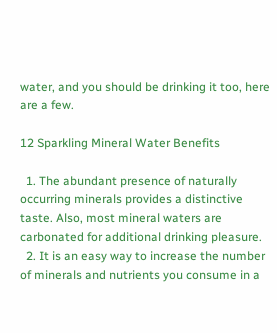water, and you should be drinking it too, here are a few.

12 Sparkling Mineral Water Benefits

  1. The abundant presence of naturally occurring minerals provides a distinctive taste. Also, most mineral waters are carbonated for additional drinking pleasure.
  2. It is an easy way to increase the number of minerals and nutrients you consume in a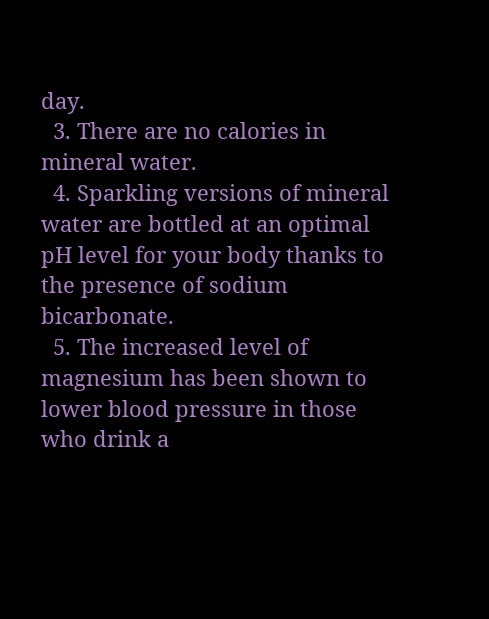day.
  3. There are no calories in mineral water.
  4. Sparkling versions of mineral water are bottled at an optimal pH level for your body thanks to the presence of sodium bicarbonate.
  5. The increased level of magnesium has been shown to lower blood pressure in those who drink a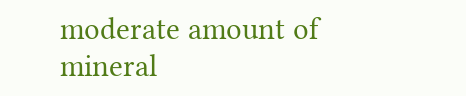moderate amount of mineral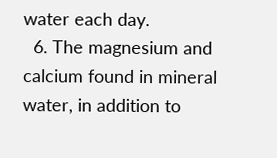water each day.
  6. The magnesium and calcium found in mineral water, in addition to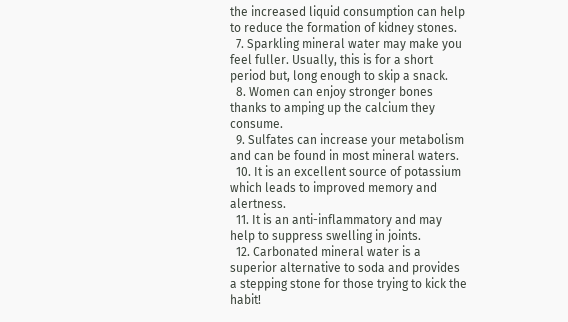the increased liquid consumption can help to reduce the formation of kidney stones.
  7. Sparkling mineral water may make you feel fuller. Usually, this is for a short period but, long enough to skip a snack.
  8. Women can enjoy stronger bones thanks to amping up the calcium they consume.
  9. Sulfates can increase your metabolism and can be found in most mineral waters.
  10. It is an excellent source of potassium which leads to improved memory and alertness.
  11. It is an anti-inflammatory and may help to suppress swelling in joints.
  12. Carbonated mineral water is a superior alternative to soda and provides a stepping stone for those trying to kick the habit!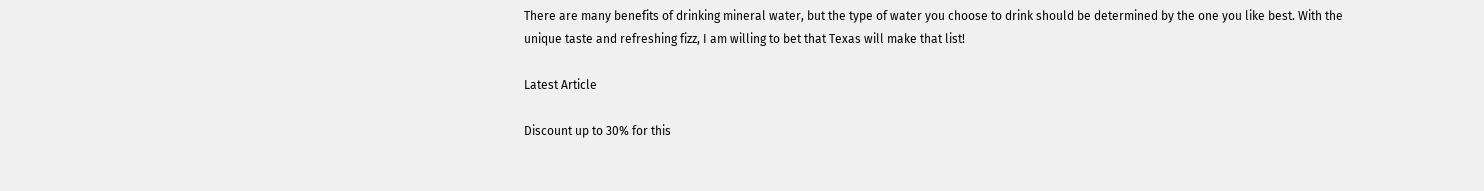There are many benefits of drinking mineral water, but the type of water you choose to drink should be determined by the one you like best. With the unique taste and refreshing fizz, I am willing to bet that Texas will make that list!

Latest Article

Discount up to 30% for this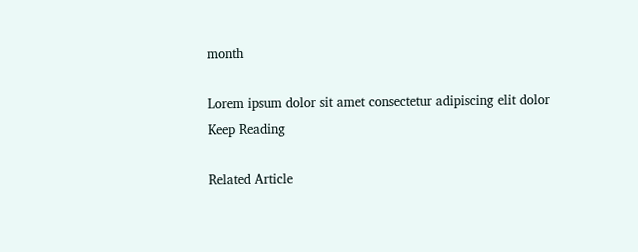month

Lorem ipsum dolor sit amet consectetur adipiscing elit dolor
Keep Reading

Related Article